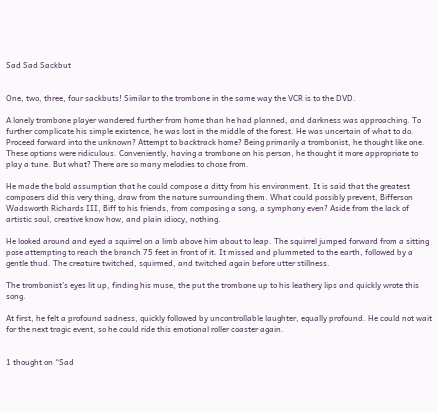Sad Sad Sackbut


One, two, three, four sackbuts! Similar to the trombone in the same way the VCR is to the DVD.

A lonely trombone player wandered further from home than he had planned, and darkness was approaching. To further complicate his simple existence, he was lost in the middle of the forest. He was uncertain of what to do. Proceed forward into the unknown? Attempt to backtrack home? Being primarily a trombonist, he thought like one. These options were ridiculous. Conveniently, having a trombone on his person, he thought it more appropriate to play a tune. But what? There are so many melodies to chose from.

He made the bold assumption that he could compose a ditty from his environment. It is said that the greatest composers did this very thing, draw from the nature surrounding them. What could possibly prevent, Bifferson Wadsworth Richards III, Biff to his friends, from composing a song, a symphony even? Aside from the lack of artistic soul, creative know how, and plain idiocy, nothing.

He looked around and eyed a squirrel on a limb above him about to leap. The squirrel jumped forward from a sitting pose attempting to reach the branch 75 feet in front of it. It missed and plummeted to the earth, followed by a gentle thud. The creature twitched, squirmed, and twitched again before utter stillness.

The trombonist’s eyes lit up, finding his muse, the put the trombone up to his leathery lips and quickly wrote this song.

At first, he felt a profound sadness, quickly followed by uncontrollable laughter, equally profound. He could not wait for the next tragic event, so he could ride this emotional roller coaster again.


1 thought on “Sad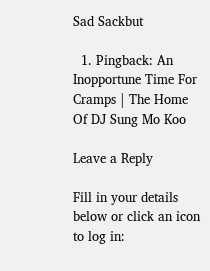Sad Sackbut

  1. Pingback: An Inopportune Time For Cramps | The Home Of DJ Sung Mo Koo

Leave a Reply

Fill in your details below or click an icon to log in: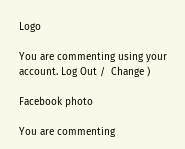Logo

You are commenting using your account. Log Out /  Change )

Facebook photo

You are commenting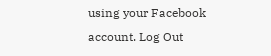using your Facebook account. Log Out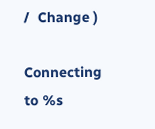/  Change )

Connecting to %s